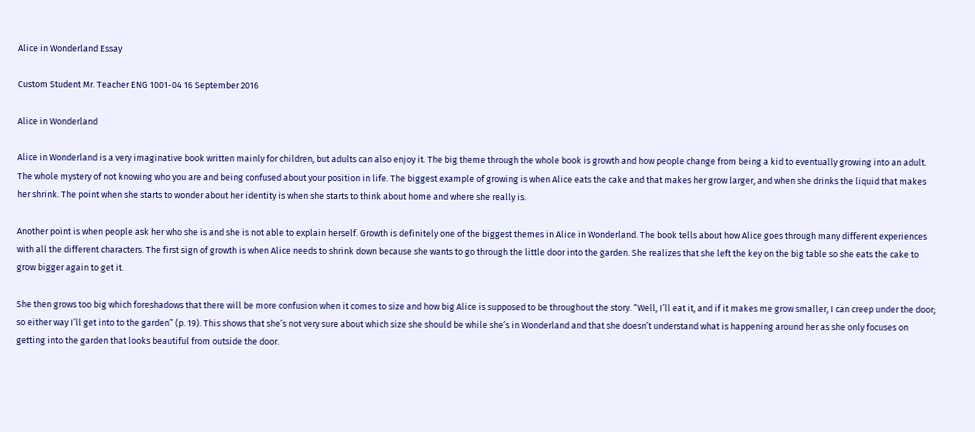Alice in Wonderland Essay

Custom Student Mr. Teacher ENG 1001-04 16 September 2016

Alice in Wonderland

Alice in Wonderland is a very imaginative book written mainly for children, but adults can also enjoy it. The big theme through the whole book is growth and how people change from being a kid to eventually growing into an adult. The whole mystery of not knowing who you are and being confused about your position in life. The biggest example of growing is when Alice eats the cake and that makes her grow larger, and when she drinks the liquid that makes her shrink. The point when she starts to wonder about her identity is when she starts to think about home and where she really is.

Another point is when people ask her who she is and she is not able to explain herself. Growth is definitely one of the biggest themes in Alice in Wonderland. The book tells about how Alice goes through many different experiences with all the different characters. The first sign of growth is when Alice needs to shrink down because she wants to go through the little door into the garden. She realizes that she left the key on the big table so she eats the cake to grow bigger again to get it.

She then grows too big which foreshadows that there will be more confusion when it comes to size and how big Alice is supposed to be throughout the story. “Well, I’ll eat it, and if it makes me grow smaller, I can creep under the door; so either way I’ll get into to the garden” (p. 19). This shows that she’s not very sure about which size she should be while she’s in Wonderland and that she doesn’t understand what is happening around her as she only focuses on getting into the garden that looks beautiful from outside the door.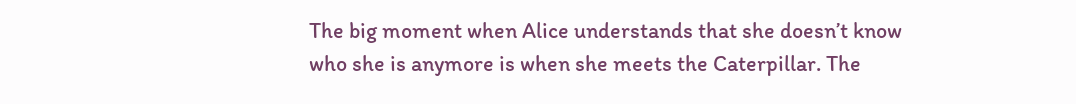The big moment when Alice understands that she doesn’t know who she is anymore is when she meets the Caterpillar. The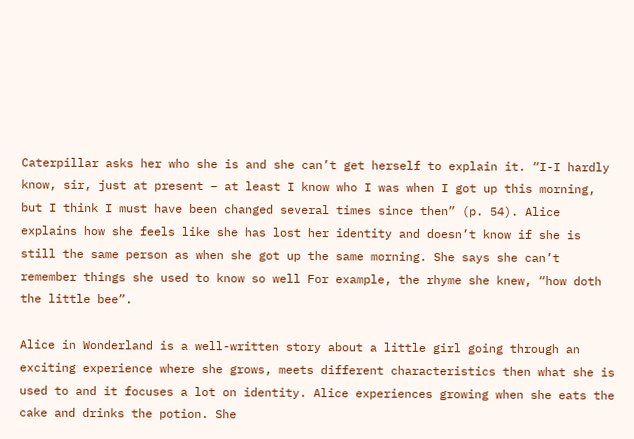Caterpillar asks her who she is and she can’t get herself to explain it. “I-I hardly know, sir, just at present – at least I know who I was when I got up this morning, but I think I must have been changed several times since then” (p. 54). Alice explains how she feels like she has lost her identity and doesn’t know if she is still the same person as when she got up the same morning. She says she can’t remember things she used to know so well For example, the rhyme she knew, “how doth the little bee”.

Alice in Wonderland is a well-written story about a little girl going through an exciting experience where she grows, meets different characteristics then what she is used to and it focuses a lot on identity. Alice experiences growing when she eats the cake and drinks the potion. She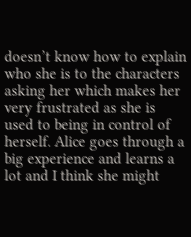doesn’t know how to explain who she is to the characters asking her which makes her very frustrated as she is used to being in control of herself. Alice goes through a big experience and learns a lot and I think she might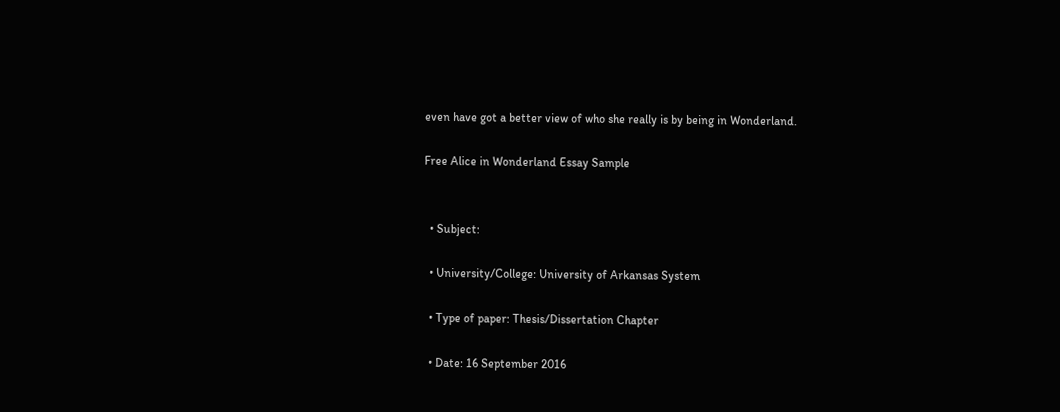even have got a better view of who she really is by being in Wonderland.

Free Alice in Wonderland Essay Sample


  • Subject:

  • University/College: University of Arkansas System

  • Type of paper: Thesis/Dissertation Chapter

  • Date: 16 September 2016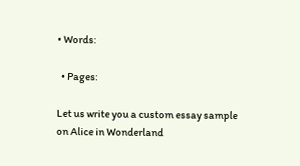• Words:

  • Pages:

Let us write you a custom essay sample on Alice in Wonderland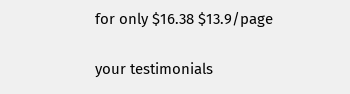for only $16.38 $13.9/page

your testimonials